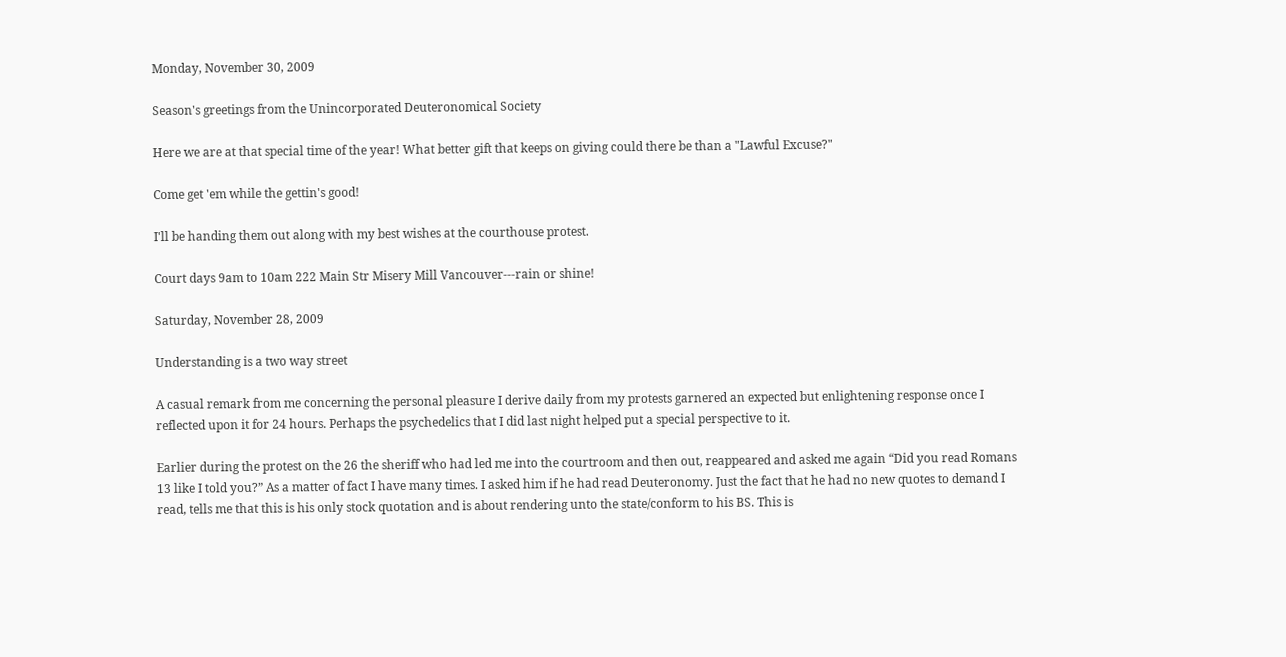Monday, November 30, 2009

Season's greetings from the Unincorporated Deuteronomical Society

Here we are at that special time of the year! What better gift that keeps on giving could there be than a "Lawful Excuse?"

Come get 'em while the gettin's good!

I'll be handing them out along with my best wishes at the courthouse protest.

Court days 9am to 10am 222 Main Str Misery Mill Vancouver---rain or shine!

Saturday, November 28, 2009

Understanding is a two way street

A casual remark from me concerning the personal pleasure I derive daily from my protests garnered an expected but enlightening response once I reflected upon it for 24 hours. Perhaps the psychedelics that I did last night helped put a special perspective to it.

Earlier during the protest on the 26 the sheriff who had led me into the courtroom and then out, reappeared and asked me again “Did you read Romans 13 like I told you?” As a matter of fact I have many times. I asked him if he had read Deuteronomy. Just the fact that he had no new quotes to demand I read, tells me that this is his only stock quotation and is about rendering unto the state/conform to his BS. This is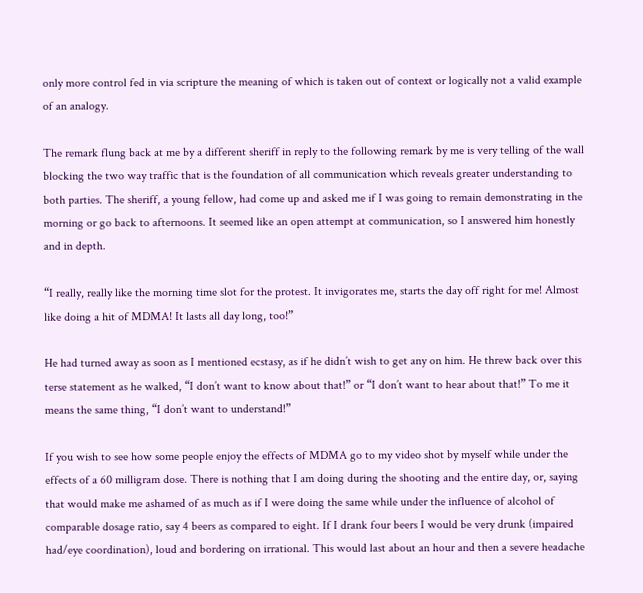only more control fed in via scripture the meaning of which is taken out of context or logically not a valid example of an analogy.

The remark flung back at me by a different sheriff in reply to the following remark by me is very telling of the wall blocking the two way traffic that is the foundation of all communication which reveals greater understanding to both parties. The sheriff, a young fellow, had come up and asked me if I was going to remain demonstrating in the morning or go back to afternoons. It seemed like an open attempt at communication, so I answered him honestly and in depth.

“I really, really like the morning time slot for the protest. It invigorates me, starts the day off right for me! Almost like doing a hit of MDMA! It lasts all day long, too!”

He had turned away as soon as I mentioned ecstasy, as if he didn’t wish to get any on him. He threw back over this terse statement as he walked, “I don’t want to know about that!” or “I don’t want to hear about that!” To me it means the same thing, “I don’t want to understand!”

If you wish to see how some people enjoy the effects of MDMA go to my video shot by myself while under the effects of a 60 milligram dose. There is nothing that I am doing during the shooting and the entire day, or, saying that would make me ashamed of as much as if I were doing the same while under the influence of alcohol of comparable dosage ratio, say 4 beers as compared to eight. If I drank four beers I would be very drunk (impaired had/eye coordination), loud and bordering on irrational. This would last about an hour and then a severe headache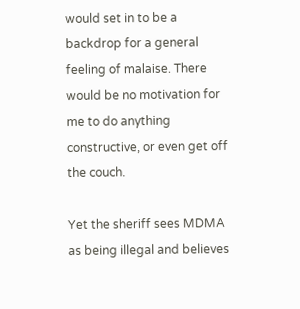would set in to be a backdrop for a general feeling of malaise. There would be no motivation for me to do anything constructive, or even get off the couch.

Yet the sheriff sees MDMA as being illegal and believes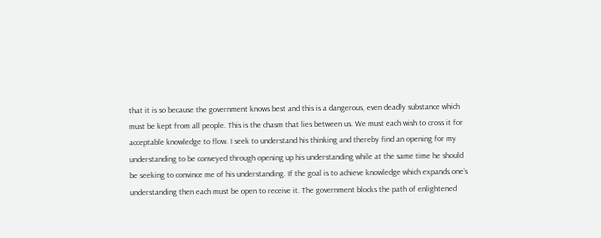that it is so because the government knows best and this is a dangerous, even deadly substance which must be kept from all people. This is the chasm that lies between us. We must each wish to cross it for acceptable knowledge to flow. I seek to understand his thinking and thereby find an opening for my understanding to be conveyed through opening up his understanding while at the same time he should be seeking to convince me of his understanding. If the goal is to achieve knowledge which expands one’s understanding then each must be open to receive it. The government blocks the path of enlightened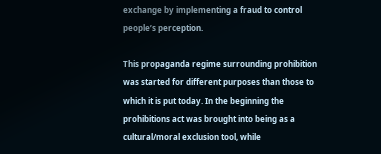exchange by implementing a fraud to control people’s perception.

This propaganda regime surrounding prohibition was started for different purposes than those to which it is put today. In the beginning the prohibitions act was brought into being as a cultural/moral exclusion tool, while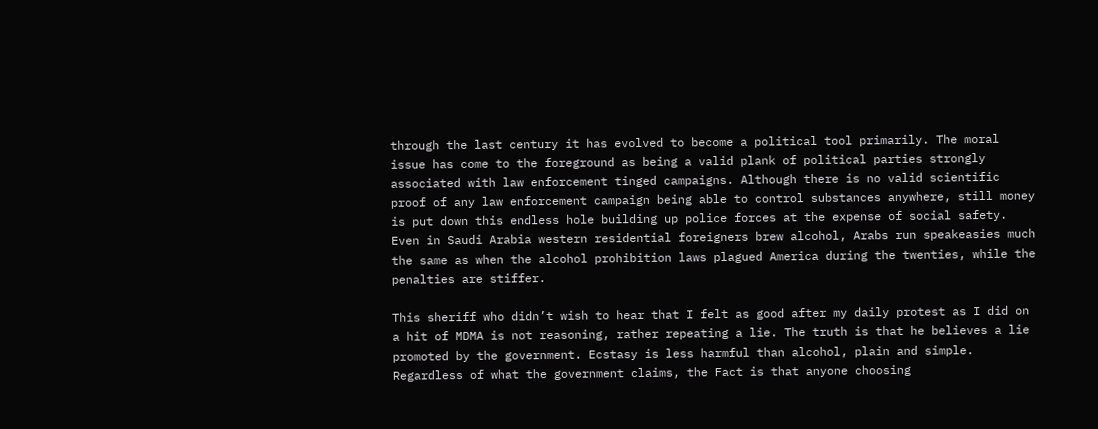through the last century it has evolved to become a political tool primarily. The moral issue has come to the foreground as being a valid plank of political parties strongly associated with law enforcement tinged campaigns. Although there is no valid scientific proof of any law enforcement campaign being able to control substances anywhere, still money is put down this endless hole building up police forces at the expense of social safety. Even in Saudi Arabia western residential foreigners brew alcohol, Arabs run speakeasies much the same as when the alcohol prohibition laws plagued America during the twenties, while the penalties are stiffer.

This sheriff who didn’t wish to hear that I felt as good after my daily protest as I did on a hit of MDMA is not reasoning, rather repeating a lie. The truth is that he believes a lie promoted by the government. Ecstasy is less harmful than alcohol, plain and simple. Regardless of what the government claims, the Fact is that anyone choosing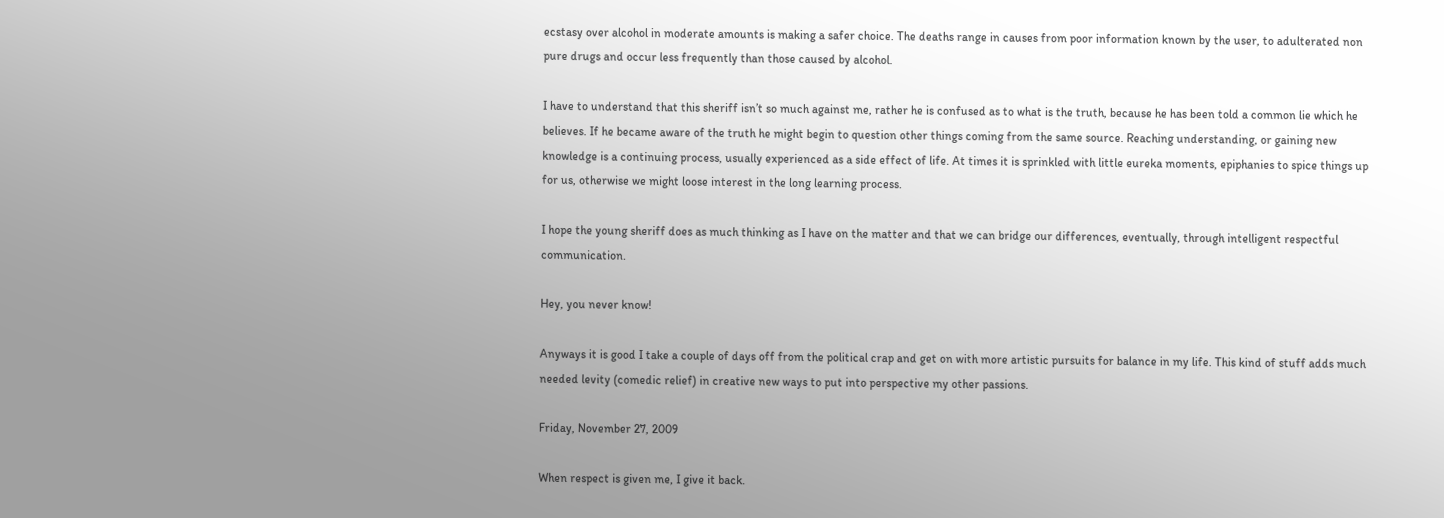ecstasy over alcohol in moderate amounts is making a safer choice. The deaths range in causes from poor information known by the user, to adulterated non pure drugs and occur less frequently than those caused by alcohol.

I have to understand that this sheriff isn’t so much against me, rather he is confused as to what is the truth, because he has been told a common lie which he believes. If he became aware of the truth he might begin to question other things coming from the same source. Reaching understanding, or gaining new knowledge is a continuing process, usually experienced as a side effect of life. At times it is sprinkled with little eureka moments, epiphanies to spice things up for us, otherwise we might loose interest in the long learning process.

I hope the young sheriff does as much thinking as I have on the matter and that we can bridge our differences, eventually, through intelligent respectful communication.

Hey, you never know!

Anyways it is good I take a couple of days off from the political crap and get on with more artistic pursuits for balance in my life. This kind of stuff adds much needed levity (comedic relief) in creative new ways to put into perspective my other passions.

Friday, November 27, 2009

When respect is given me, I give it back.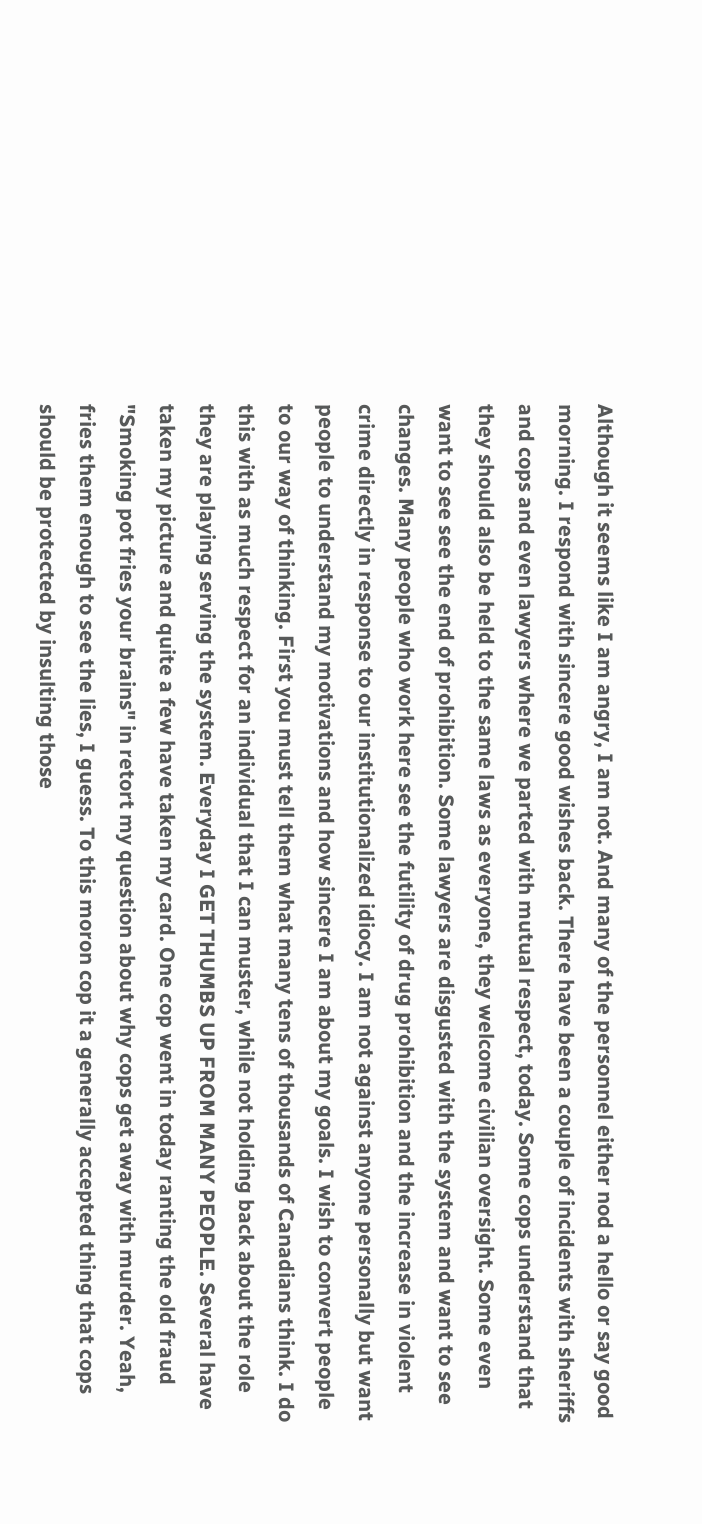Although it seems like I am angry, I am not. And many of the personnel either nod a hello or say good morning. I respond with sincere good wishes back. There have been a couple of incidents with sheriffs and cops and even lawyers where we parted with mutual respect, today. Some cops understand that they should also be held to the same laws as everyone, they welcome civilian oversight. Some even want to see see the end of prohibition. Some lawyers are disgusted with the system and want to see changes. Many people who work here see the futility of drug prohibition and the increase in violent crime directly in response to our institutionalized idiocy. I am not against anyone personally but want people to understand my motivations and how sincere I am about my goals. I wish to convert people to our way of thinking. First you must tell them what many tens of thousands of Canadians think. I do this with as much respect for an individual that I can muster, while not holding back about the role they are playing serving the system. Everyday I GET THUMBS UP FROM MANY PEOPLE. Several have taken my picture and quite a few have taken my card. One cop went in today ranting the old fraud "Smoking pot fries your brains" in retort my question about why cops get away with murder. Yeah, fries them enough to see the lies, I guess. To this moron cop it a generally accepted thing that cops should be protected by insulting those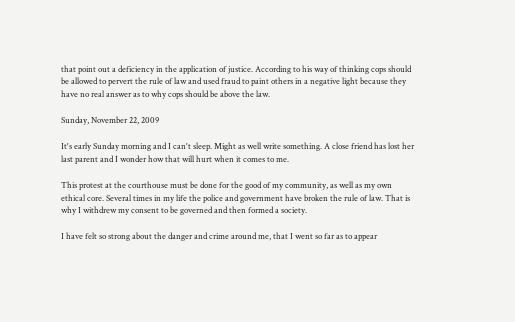that point out a deficiency in the application of justice. According to his way of thinking cops should be allowed to pervert the rule of law and used fraud to paint others in a negative light because they have no real answer as to why cops should be above the law.

Sunday, November 22, 2009

It's early Sunday morning and I can't sleep. Might as well write something. A close friend has lost her last parent and I wonder how that will hurt when it comes to me.

This protest at the courthouse must be done for the good of my community, as well as my own ethical core. Several times in my life the police and government have broken the rule of law. That is why I withdrew my consent to be governed and then formed a society.

I have felt so strong about the danger and crime around me, that I went so far as to appear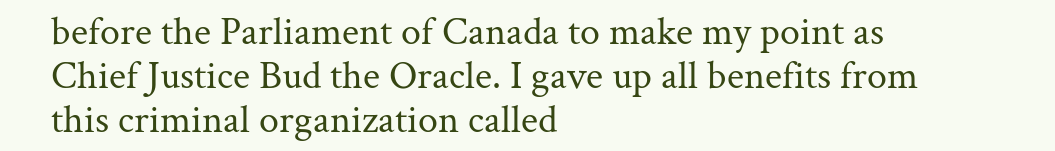before the Parliament of Canada to make my point as Chief Justice Bud the Oracle. I gave up all benefits from this criminal organization called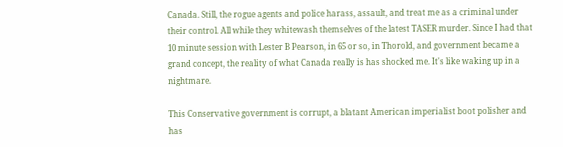Canada. Still, the rogue agents and police harass, assault, and treat me as a criminal under their control. All while they whitewash themselves of the latest TASER murder. Since I had that 10 minute session with Lester B Pearson, in 65 or so, in Thorold, and government became a grand concept, the reality of what Canada really is has shocked me. It's like waking up in a nightmare.

This Conservative government is corrupt, a blatant American imperialist boot polisher and has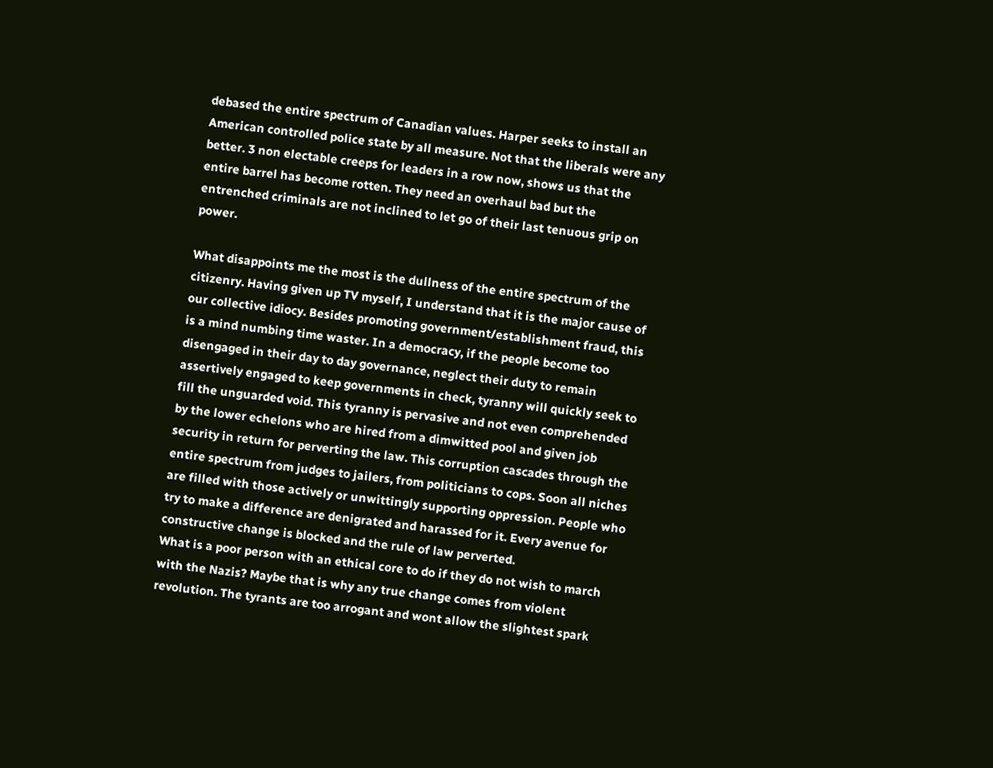debased the entire spectrum of Canadian values. Harper seeks to install an American controlled police state by all measure. Not that the liberals were any better. 3 non electable creeps for leaders in a row now, shows us that the entire barrel has become rotten. They need an overhaul bad but the entrenched criminals are not inclined to let go of their last tenuous grip on power.

What disappoints me the most is the dullness of the entire spectrum of the citizenry. Having given up TV myself, I understand that it is the major cause of our collective idiocy. Besides promoting government/establishment fraud, this is a mind numbing time waster. In a democracy, if the people become too disengaged in their day to day governance, neglect their duty to remain assertively engaged to keep governments in check, tyranny will quickly seek to fill the unguarded void. This tyranny is pervasive and not even comprehended by the lower echelons who are hired from a dimwitted pool and given job security in return for perverting the law. This corruption cascades through the entire spectrum from judges to jailers, from politicians to cops. Soon all niches are filled with those actively or unwittingly supporting oppression. People who try to make a difference are denigrated and harassed for it. Every avenue for constructive change is blocked and the rule of law perverted.
What is a poor person with an ethical core to do if they do not wish to march with the Nazis? Maybe that is why any true change comes from violent revolution. The tyrants are too arrogant and wont allow the slightest spark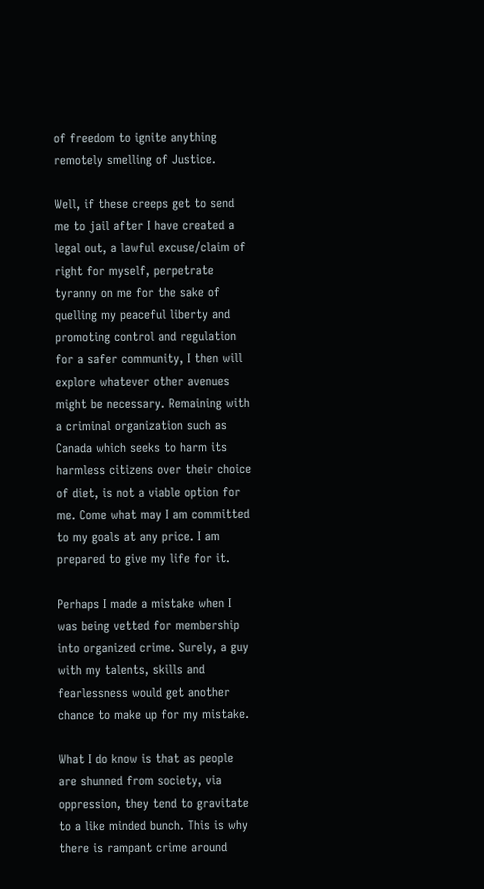of freedom to ignite anything remotely smelling of Justice.

Well, if these creeps get to send me to jail after I have created a legal out, a lawful excuse/claim of right for myself, perpetrate tyranny on me for the sake of quelling my peaceful liberty and promoting control and regulation for a safer community, I then will explore whatever other avenues might be necessary. Remaining with a criminal organization such as Canada which seeks to harm its harmless citizens over their choice of diet, is not a viable option for me. Come what may I am committed to my goals at any price. I am prepared to give my life for it.

Perhaps I made a mistake when I was being vetted for membership into organized crime. Surely, a guy with my talents, skills and fearlessness would get another chance to make up for my mistake.

What I do know is that as people are shunned from society, via oppression, they tend to gravitate to a like minded bunch. This is why there is rampant crime around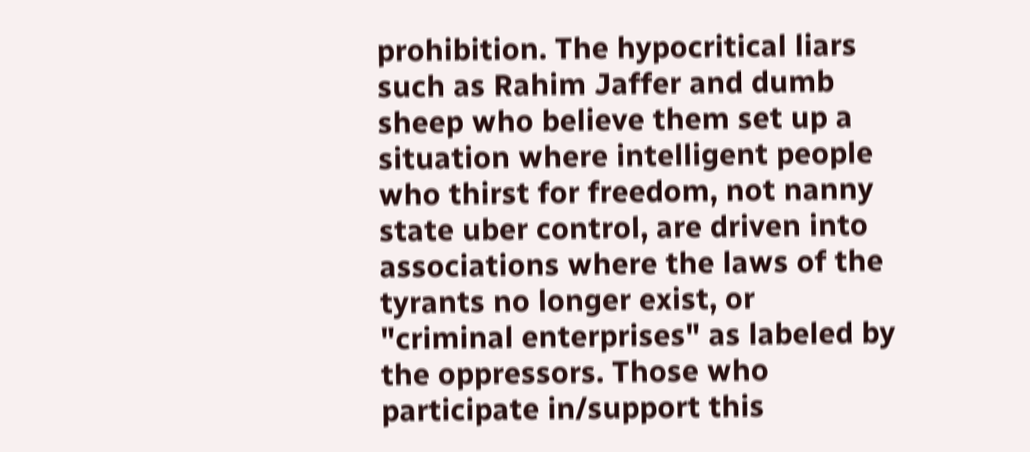prohibition. The hypocritical liars such as Rahim Jaffer and dumb sheep who believe them set up a situation where intelligent people who thirst for freedom, not nanny state uber control, are driven into associations where the laws of the tyrants no longer exist, or "criminal enterprises" as labeled by the oppressors. Those who participate in/support this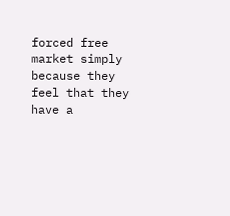forced free market simply because they feel that they have a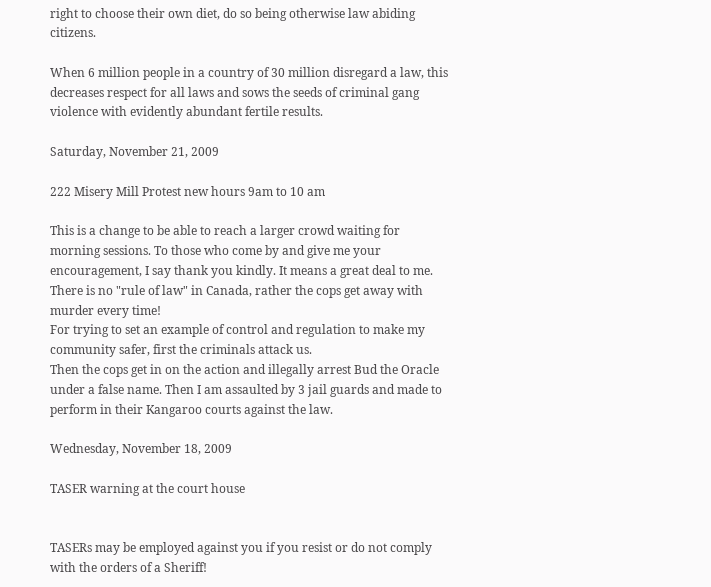right to choose their own diet, do so being otherwise law abiding citizens.

When 6 million people in a country of 30 million disregard a law, this decreases respect for all laws and sows the seeds of criminal gang violence with evidently abundant fertile results.

Saturday, November 21, 2009

222 Misery Mill Protest new hours 9am to 10 am

This is a change to be able to reach a larger crowd waiting for morning sessions. To those who come by and give me your encouragement, I say thank you kindly. It means a great deal to me.
There is no "rule of law" in Canada, rather the cops get away with murder every time!
For trying to set an example of control and regulation to make my community safer, first the criminals attack us.
Then the cops get in on the action and illegally arrest Bud the Oracle under a false name. Then I am assaulted by 3 jail guards and made to perform in their Kangaroo courts against the law.

Wednesday, November 18, 2009

TASER warning at the court house


TASERs may be employed against you if you resist or do not comply with the orders of a Sheriff!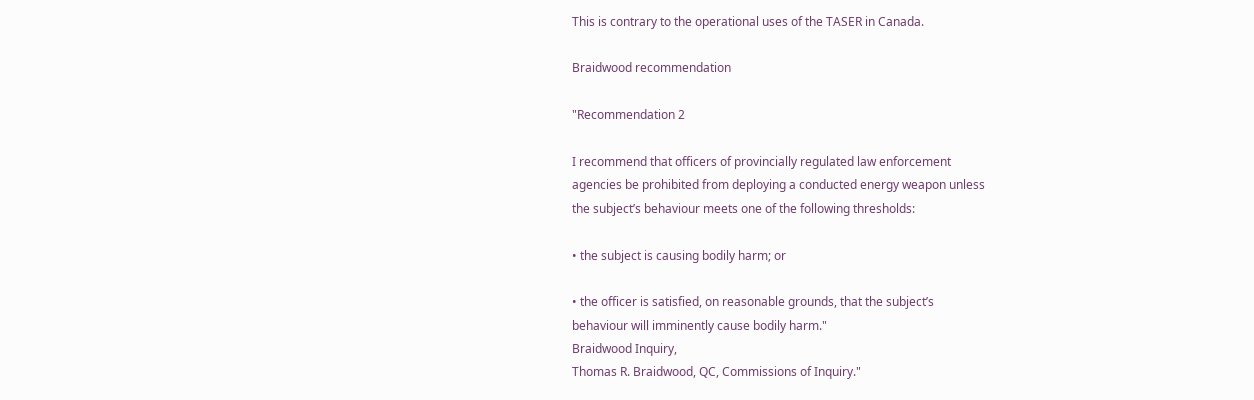This is contrary to the operational uses of the TASER in Canada.

Braidwood recommendation

"Recommendation 2

I recommend that officers of provincially regulated law enforcement
agencies be prohibited from deploying a conducted energy weapon unless
the subject’s behaviour meets one of the following thresholds:

• the subject is causing bodily harm; or

• the officer is satisfied, on reasonable grounds, that the subject’s
behaviour will imminently cause bodily harm."
Braidwood Inquiry,
Thomas R. Braidwood, QC, Commissions of Inquiry."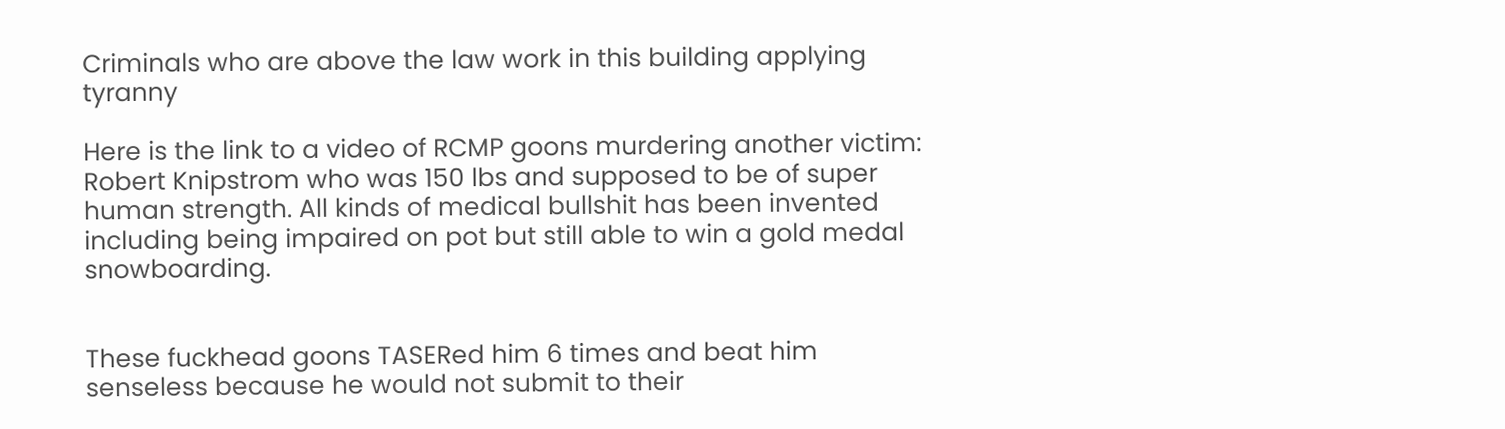Criminals who are above the law work in this building applying tyranny

Here is the link to a video of RCMP goons murdering another victim: Robert Knipstrom who was 150 lbs and supposed to be of super human strength. All kinds of medical bullshit has been invented including being impaired on pot but still able to win a gold medal snowboarding.


These fuckhead goons TASERed him 6 times and beat him senseless because he would not submit to their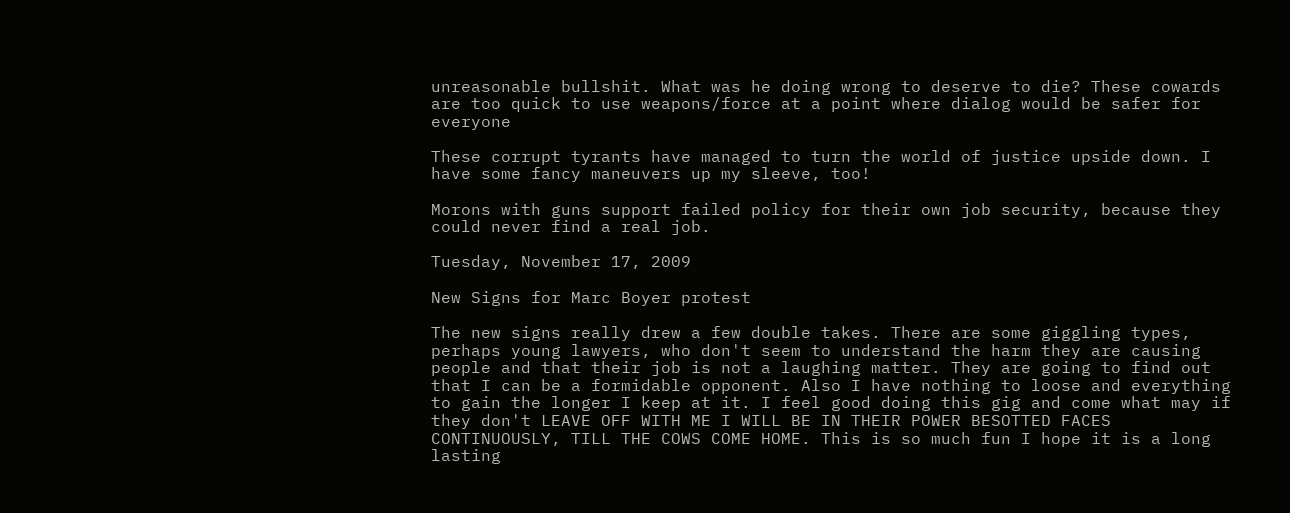unreasonable bullshit. What was he doing wrong to deserve to die? These cowards are too quick to use weapons/force at a point where dialog would be safer for everyone

These corrupt tyrants have managed to turn the world of justice upside down. I have some fancy maneuvers up my sleeve, too!

Morons with guns support failed policy for their own job security, because they could never find a real job.

Tuesday, November 17, 2009

New Signs for Marc Boyer protest

The new signs really drew a few double takes. There are some giggling types, perhaps young lawyers, who don't seem to understand the harm they are causing people and that their job is not a laughing matter. They are going to find out that I can be a formidable opponent. Also I have nothing to loose and everything to gain the longer I keep at it. I feel good doing this gig and come what may if they don't LEAVE OFF WITH ME I WILL BE IN THEIR POWER BESOTTED FACES CONTINUOUSLY, TILL THE COWS COME HOME. This is so much fun I hope it is a long lasting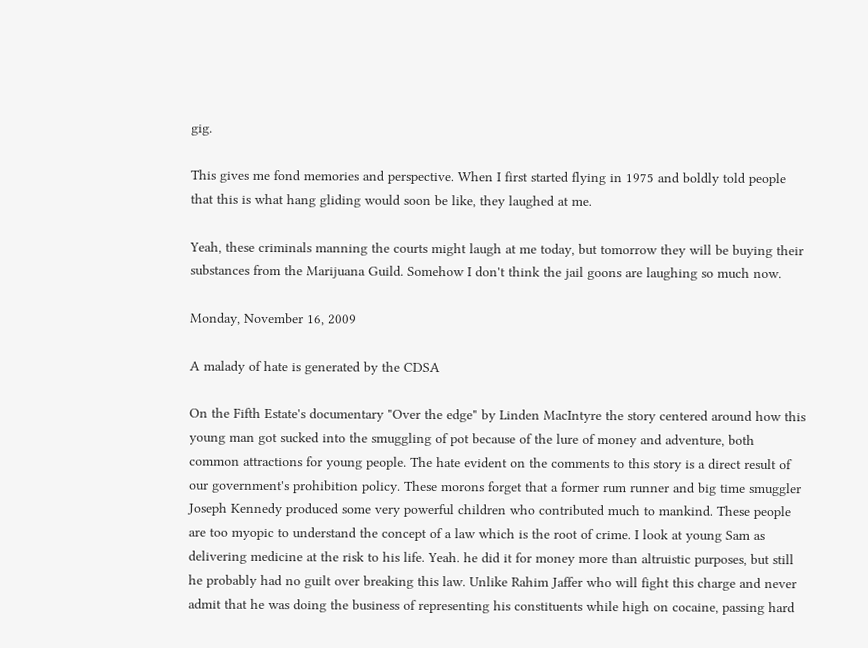gig.

This gives me fond memories and perspective. When I first started flying in 1975 and boldly told people that this is what hang gliding would soon be like, they laughed at me.

Yeah, these criminals manning the courts might laugh at me today, but tomorrow they will be buying their substances from the Marijuana Guild. Somehow I don't think the jail goons are laughing so much now.

Monday, November 16, 2009

A malady of hate is generated by the CDSA

On the Fifth Estate's documentary "Over the edge" by Linden MacIntyre the story centered around how this young man got sucked into the smuggling of pot because of the lure of money and adventure, both common attractions for young people. The hate evident on the comments to this story is a direct result of our government's prohibition policy. These morons forget that a former rum runner and big time smuggler Joseph Kennedy produced some very powerful children who contributed much to mankind. These people are too myopic to understand the concept of a law which is the root of crime. I look at young Sam as delivering medicine at the risk to his life. Yeah. he did it for money more than altruistic purposes, but still he probably had no guilt over breaking this law. Unlike Rahim Jaffer who will fight this charge and never admit that he was doing the business of representing his constituents while high on cocaine, passing hard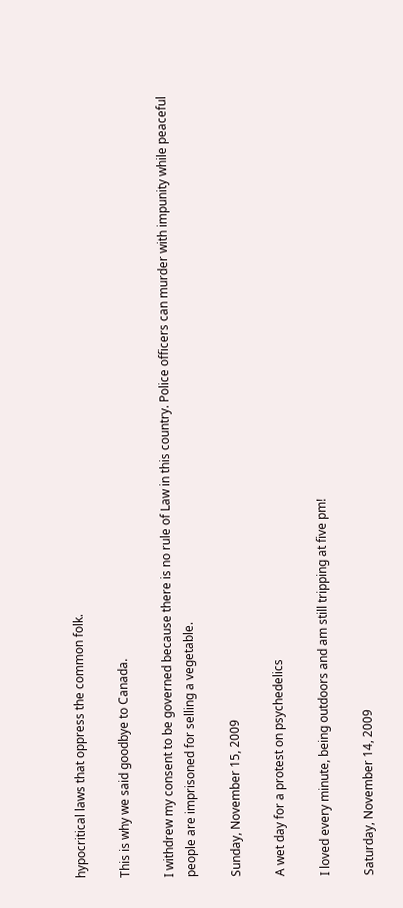hypocritical laws that oppress the common folk.

This is why we said goodbye to Canada.

I withdrew my consent to be governed because there is no rule of Law in this country. Police officers can murder with impunity while peaceful people are imprisoned for selling a vegetable.

Sunday, November 15, 2009

A wet day for a protest on psychedelics

I loved every minute, being outdoors and am still tripping at five pm!

Saturday, November 14, 2009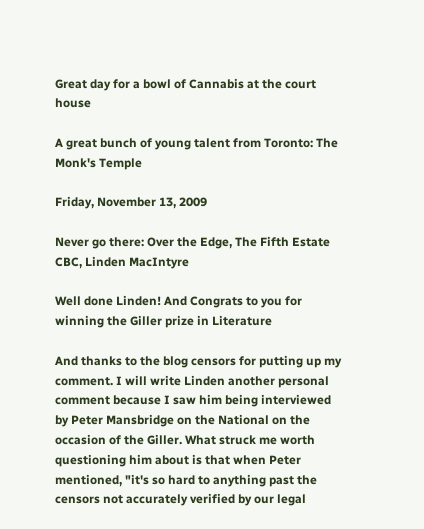Great day for a bowl of Cannabis at the court house

A great bunch of young talent from Toronto: The Monk's Temple

Friday, November 13, 2009

Never go there: Over the Edge, The Fifth Estate CBC, Linden MacIntyre

Well done Linden! And Congrats to you for winning the Giller prize in Literature

And thanks to the blog censors for putting up my comment. I will write Linden another personal comment because I saw him being interviewed by Peter Mansbridge on the National on the occasion of the Giller. What struck me worth questioning him about is that when Peter mentioned, "it's so hard to anything past the censors not accurately verified by our legal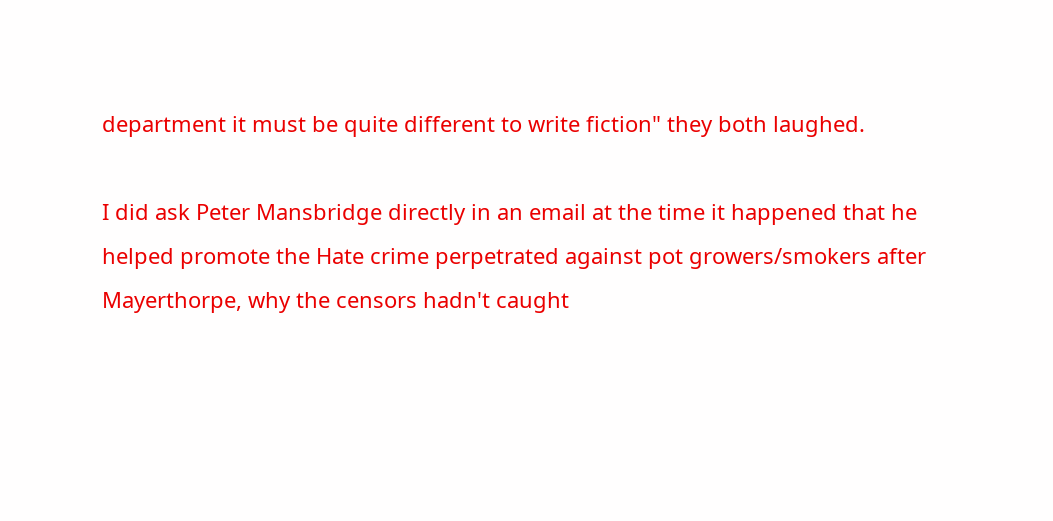department it must be quite different to write fiction" they both laughed.

I did ask Peter Mansbridge directly in an email at the time it happened that he helped promote the Hate crime perpetrated against pot growers/smokers after Mayerthorpe, why the censors hadn't caught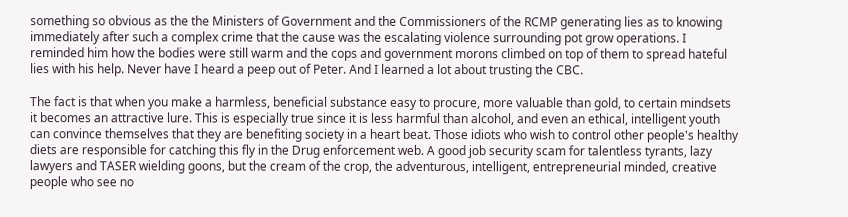something so obvious as the the Ministers of Government and the Commissioners of the RCMP generating lies as to knowing immediately after such a complex crime that the cause was the escalating violence surrounding pot grow operations. I reminded him how the bodies were still warm and the cops and government morons climbed on top of them to spread hateful lies with his help. Never have I heard a peep out of Peter. And I learned a lot about trusting the CBC.

The fact is that when you make a harmless, beneficial substance easy to procure, more valuable than gold, to certain mindsets it becomes an attractive lure. This is especially true since it is less harmful than alcohol, and even an ethical, intelligent youth can convince themselves that they are benefiting society in a heart beat. Those idiots who wish to control other people's healthy diets are responsible for catching this fly in the Drug enforcement web. A good job security scam for talentless tyrants, lazy lawyers and TASER wielding goons, but the cream of the crop, the adventurous, intelligent, entrepreneurial minded, creative people who see no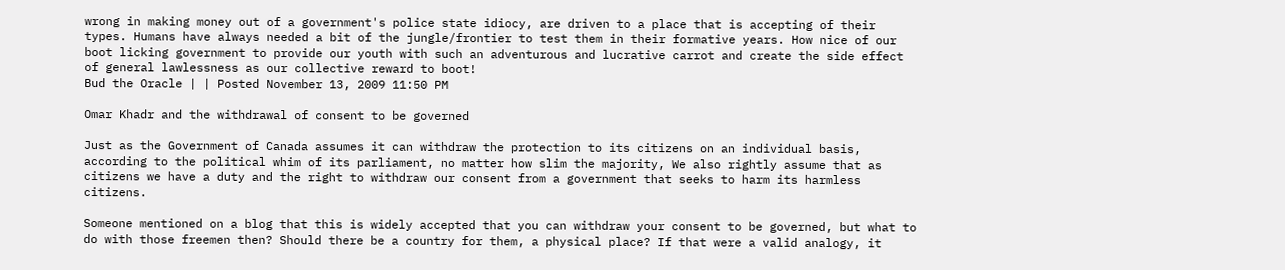wrong in making money out of a government's police state idiocy, are driven to a place that is accepting of their types. Humans have always needed a bit of the jungle/frontier to test them in their formative years. How nice of our boot licking government to provide our youth with such an adventurous and lucrative carrot and create the side effect of general lawlessness as our collective reward to boot!
Bud the Oracle | | Posted November 13, 2009 11:50 PM

Omar Khadr and the withdrawal of consent to be governed

Just as the Government of Canada assumes it can withdraw the protection to its citizens on an individual basis, according to the political whim of its parliament, no matter how slim the majority, We also rightly assume that as citizens we have a duty and the right to withdraw our consent from a government that seeks to harm its harmless citizens.

Someone mentioned on a blog that this is widely accepted that you can withdraw your consent to be governed, but what to do with those freemen then? Should there be a country for them, a physical place? If that were a valid analogy, it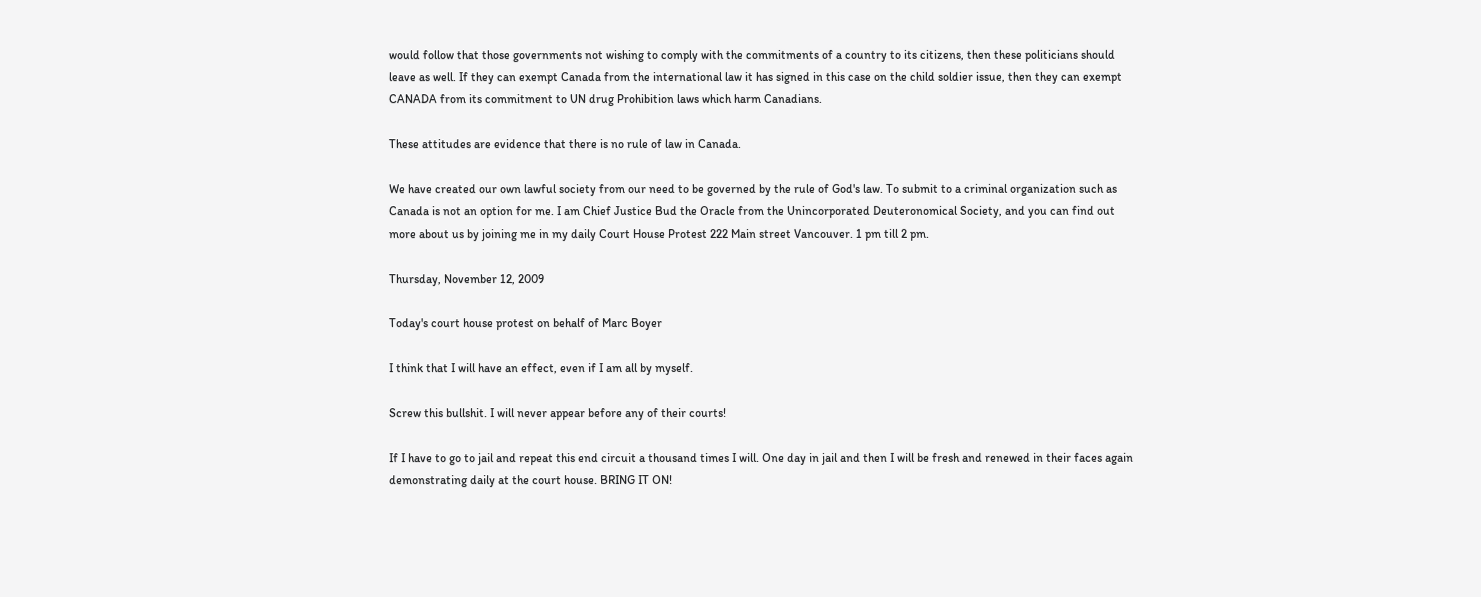would follow that those governments not wishing to comply with the commitments of a country to its citizens, then these politicians should leave as well. If they can exempt Canada from the international law it has signed in this case on the child soldier issue, then they can exempt CANADA from its commitment to UN drug Prohibition laws which harm Canadians.

These attitudes are evidence that there is no rule of law in Canada.

We have created our own lawful society from our need to be governed by the rule of God's law. To submit to a criminal organization such as Canada is not an option for me. I am Chief Justice Bud the Oracle from the Unincorporated Deuteronomical Society, and you can find out more about us by joining me in my daily Court House Protest 222 Main street Vancouver. 1 pm till 2 pm.

Thursday, November 12, 2009

Today's court house protest on behalf of Marc Boyer

I think that I will have an effect, even if I am all by myself.

Screw this bullshit. I will never appear before any of their courts!

If I have to go to jail and repeat this end circuit a thousand times I will. One day in jail and then I will be fresh and renewed in their faces again demonstrating daily at the court house. BRING IT ON!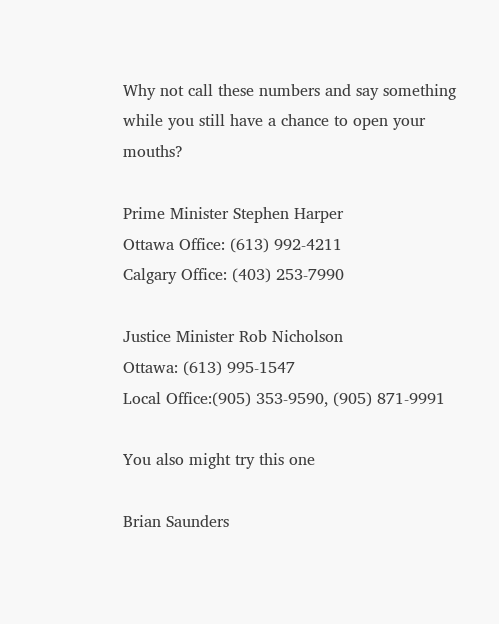Why not call these numbers and say something while you still have a chance to open your mouths?

Prime Minister Stephen Harper
Ottawa Office: (613) 992-4211
Calgary Office: (403) 253-7990

Justice Minister Rob Nicholson
Ottawa: (613) 995-1547
Local Office:(905) 353-9590, (905) 871-9991

You also might try this one

Brian Saunders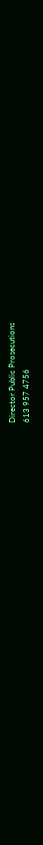Director Public Prosecutions
613 957 4756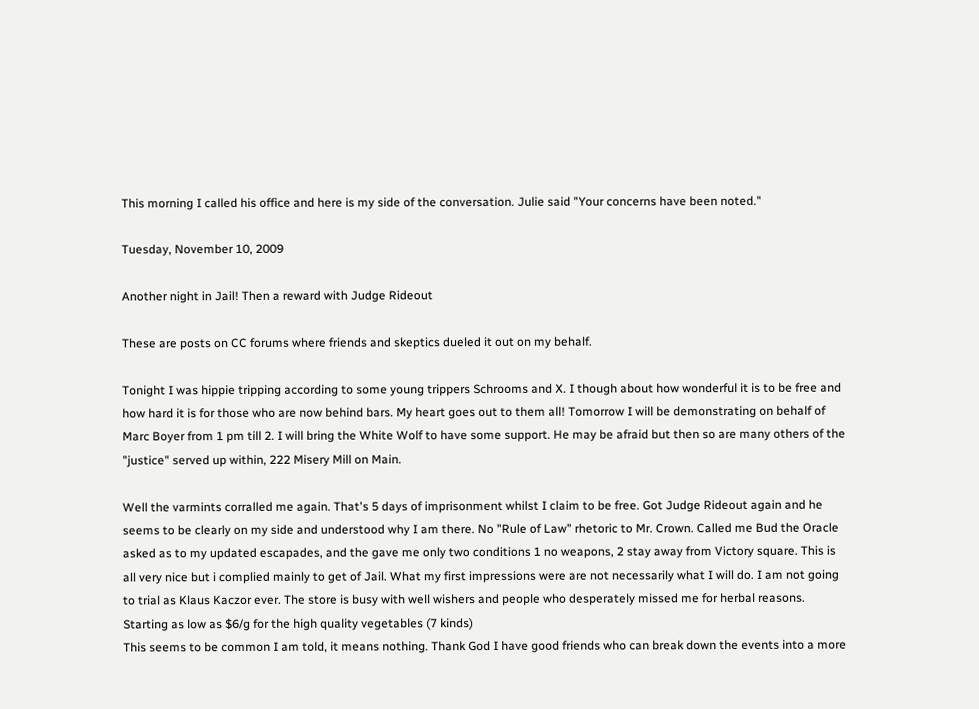This morning I called his office and here is my side of the conversation. Julie said "Your concerns have been noted."

Tuesday, November 10, 2009

Another night in Jail! Then a reward with Judge Rideout

These are posts on CC forums where friends and skeptics dueled it out on my behalf.

Tonight I was hippie tripping according to some young trippers Schrooms and X. I though about how wonderful it is to be free and how hard it is for those who are now behind bars. My heart goes out to them all! Tomorrow I will be demonstrating on behalf of Marc Boyer from 1 pm till 2. I will bring the White Wolf to have some support. He may be afraid but then so are many others of the "justice" served up within, 222 Misery Mill on Main.

Well the varmints corralled me again. That's 5 days of imprisonment whilst I claim to be free. Got Judge Rideout again and he seems to be clearly on my side and understood why I am there. No "Rule of Law" rhetoric to Mr. Crown. Called me Bud the Oracle asked as to my updated escapades, and the gave me only two conditions 1 no weapons, 2 stay away from Victory square. This is all very nice but i complied mainly to get of Jail. What my first impressions were are not necessarily what I will do. I am not going to trial as Klaus Kaczor ever. The store is busy with well wishers and people who desperately missed me for herbal reasons. Starting as low as $6/g for the high quality vegetables (7 kinds)
This seems to be common I am told, it means nothing. Thank God I have good friends who can break down the events into a more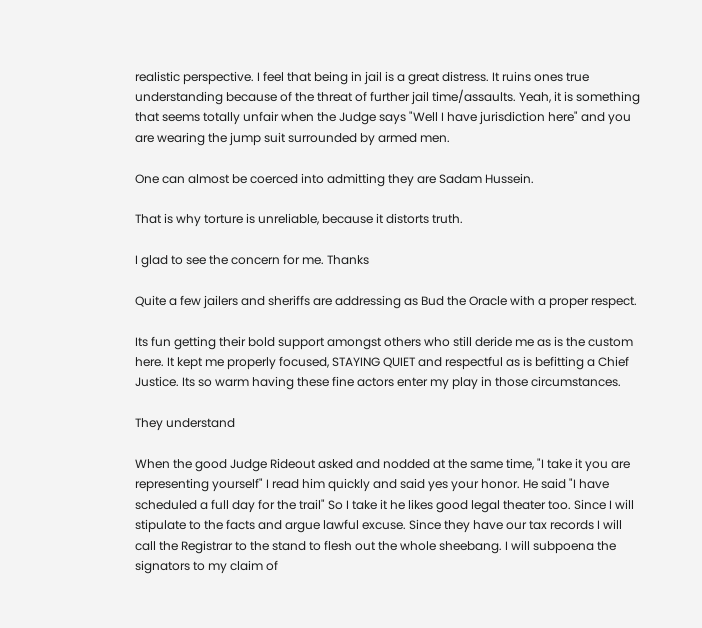realistic perspective. I feel that being in jail is a great distress. It ruins ones true understanding because of the threat of further jail time/assaults. Yeah, it is something that seems totally unfair when the Judge says "Well I have jurisdiction here" and you are wearing the jump suit surrounded by armed men.

One can almost be coerced into admitting they are Sadam Hussein.

That is why torture is unreliable, because it distorts truth.

I glad to see the concern for me. Thanks

Quite a few jailers and sheriffs are addressing as Bud the Oracle with a proper respect.

Its fun getting their bold support amongst others who still deride me as is the custom here. It kept me properly focused, STAYING QUIET and respectful as is befitting a Chief Justice. Its so warm having these fine actors enter my play in those circumstances.

They understand

When the good Judge Rideout asked and nodded at the same time, "I take it you are representing yourself" I read him quickly and said yes your honor. He said "I have scheduled a full day for the trail" So I take it he likes good legal theater too. Since I will stipulate to the facts and argue lawful excuse. Since they have our tax records I will call the Registrar to the stand to flesh out the whole sheebang. I will subpoena the signators to my claim of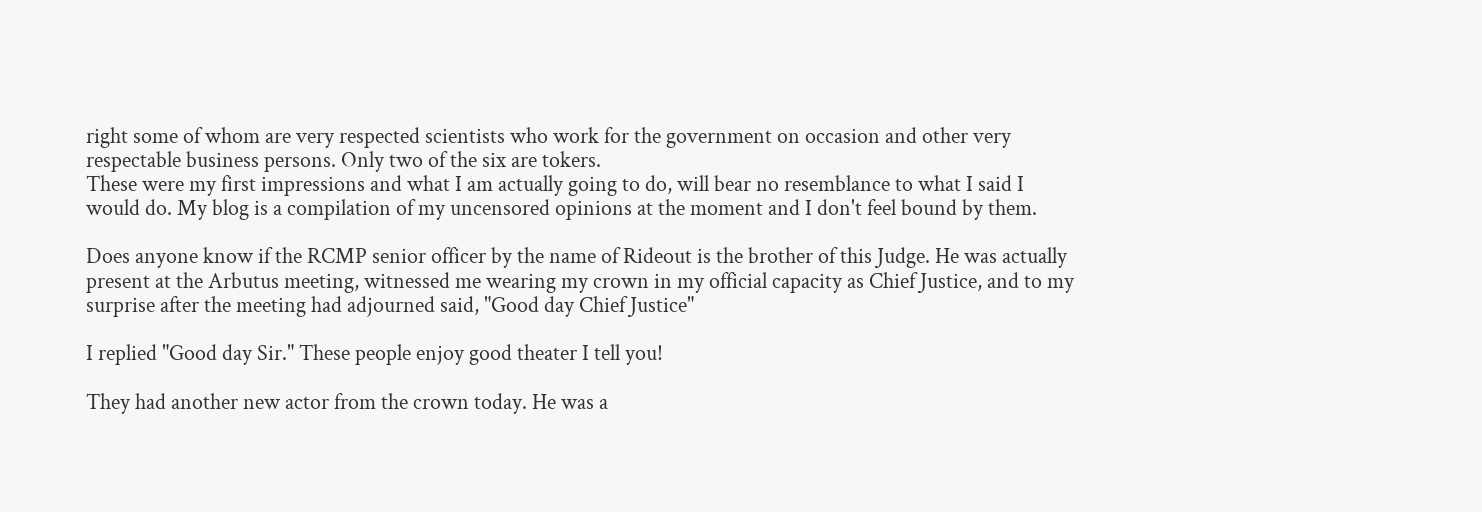right some of whom are very respected scientists who work for the government on occasion and other very respectable business persons. Only two of the six are tokers.
These were my first impressions and what I am actually going to do, will bear no resemblance to what I said I would do. My blog is a compilation of my uncensored opinions at the moment and I don't feel bound by them.

Does anyone know if the RCMP senior officer by the name of Rideout is the brother of this Judge. He was actually present at the Arbutus meeting, witnessed me wearing my crown in my official capacity as Chief Justice, and to my surprise after the meeting had adjourned said, "Good day Chief Justice"

I replied "Good day Sir." These people enjoy good theater I tell you!

They had another new actor from the crown today. He was a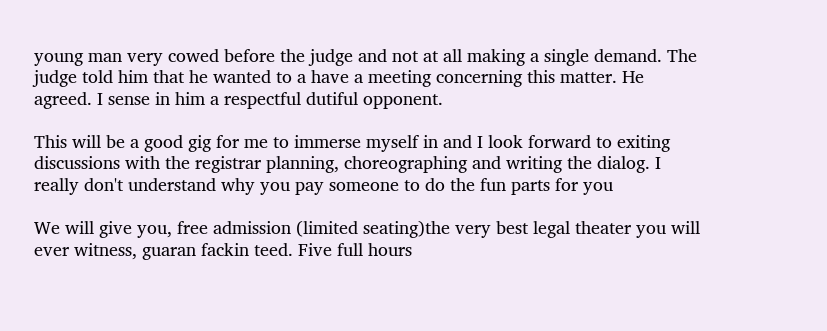young man very cowed before the judge and not at all making a single demand. The judge told him that he wanted to a have a meeting concerning this matter. He agreed. I sense in him a respectful dutiful opponent.

This will be a good gig for me to immerse myself in and I look forward to exiting discussions with the registrar planning, choreographing and writing the dialog. I really don't understand why you pay someone to do the fun parts for you

We will give you, free admission (limited seating)the very best legal theater you will ever witness, guaran fackin teed. Five full hours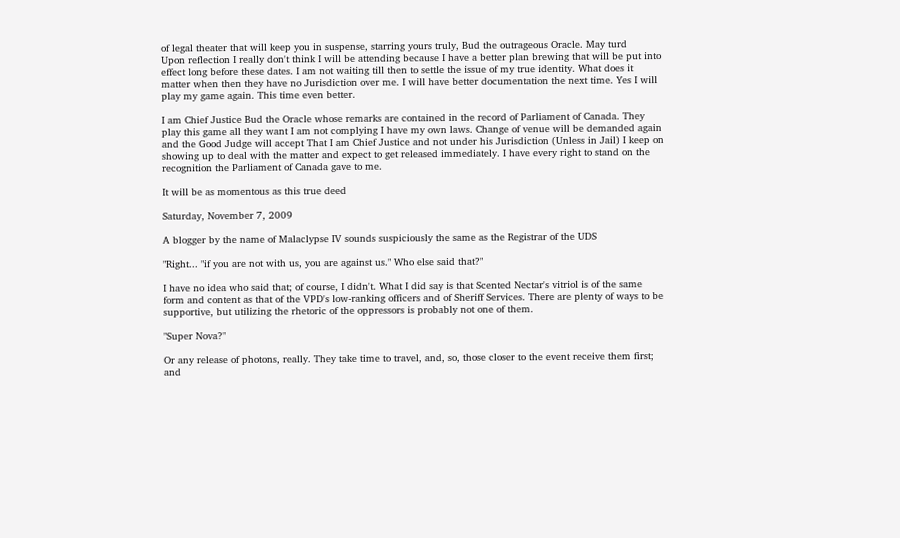of legal theater that will keep you in suspense, starring yours truly, Bud the outrageous Oracle. May turd
Upon reflection I really don't think I will be attending because I have a better plan brewing that will be put into effect long before these dates. I am not waiting till then to settle the issue of my true identity. What does it matter when then they have no Jurisdiction over me. I will have better documentation the next time. Yes I will play my game again. This time even better.

I am Chief Justice Bud the Oracle whose remarks are contained in the record of Parliament of Canada. They play this game all they want I am not complying I have my own laws. Change of venue will be demanded again and the Good Judge will accept That I am Chief Justice and not under his Jurisdiction (Unless in Jail) I keep on showing up to deal with the matter and expect to get released immediately. I have every right to stand on the recognition the Parliament of Canada gave to me.

It will be as momentous as this true deed

Saturday, November 7, 2009

A blogger by the name of Malaclypse IV sounds suspiciously the same as the Registrar of the UDS

"Right... "if you are not with us, you are against us." Who else said that?"

I have no idea who said that; of course, I didn't. What I did say is that Scented Nectar's vitriol is of the same form and content as that of the VPD's low-ranking officers and of Sheriff Services. There are plenty of ways to be supportive, but utilizing the rhetoric of the oppressors is probably not one of them.

"Super Nova?"

Or any release of photons, really. They take time to travel, and, so, those closer to the event receive them first; and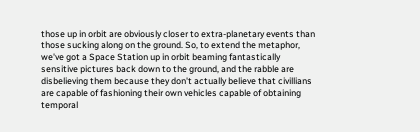those up in orbit are obviously closer to extra-planetary events than those sucking along on the ground. So, to extend the metaphor, we've got a Space Station up in orbit beaming fantastically sensitive pictures back down to the ground, and the rabble are disbelieving them because they don't actually believe that civillians are capable of fashioning their own vehicles capable of obtaining temporal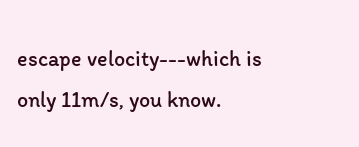escape velocity---which is only 11m/s, you know.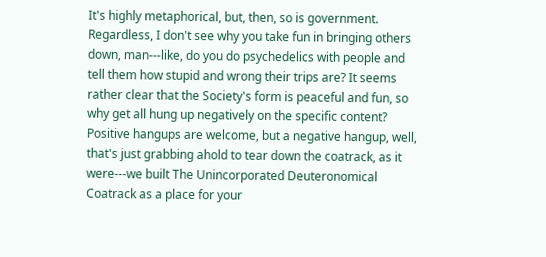It's highly metaphorical, but, then, so is government.
Regardless, I don't see why you take fun in bringing others down, man---like, do you do psychedelics with people and tell them how stupid and wrong their trips are? It seems rather clear that the Society's form is peaceful and fun, so why get all hung up negatively on the specific content? Positive hangups are welcome, but a negative hangup, well, that's just grabbing ahold to tear down the coatrack, as it were---we built The Unincorporated Deuteronomical Coatrack as a place for your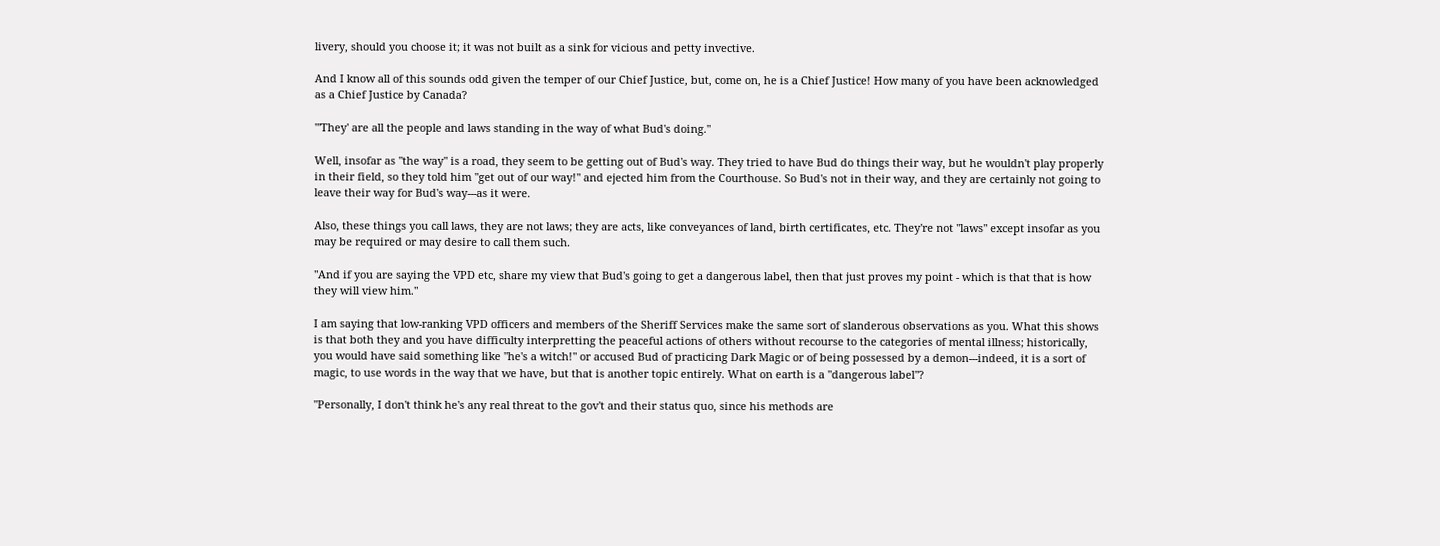livery, should you choose it; it was not built as a sink for vicious and petty invective.

And I know all of this sounds odd given the temper of our Chief Justice, but, come on, he is a Chief Justice! How many of you have been acknowledged as a Chief Justice by Canada?

"'They' are all the people and laws standing in the way of what Bud's doing."

Well, insofar as "the way" is a road, they seem to be getting out of Bud's way. They tried to have Bud do things their way, but he wouldn't play properly in their field, so they told him "get out of our way!" and ejected him from the Courthouse. So Bud's not in their way, and they are certainly not going to leave their way for Bud's way---as it were.

Also, these things you call laws, they are not laws; they are acts, like conveyances of land, birth certificates, etc. They're not "laws" except insofar as you may be required or may desire to call them such.

"And if you are saying the VPD etc, share my view that Bud's going to get a dangerous label, then that just proves my point - which is that that is how they will view him."

I am saying that low-ranking VPD officers and members of the Sheriff Services make the same sort of slanderous observations as you. What this shows is that both they and you have difficulty interpretting the peaceful actions of others without recourse to the categories of mental illness; historically, you would have said something like "he's a witch!" or accused Bud of practicing Dark Magic or of being possessed by a demon---indeed, it is a sort of magic, to use words in the way that we have, but that is another topic entirely. What on earth is a "dangerous label"?

"Personally, I don't think he's any real threat to the gov't and their status quo, since his methods are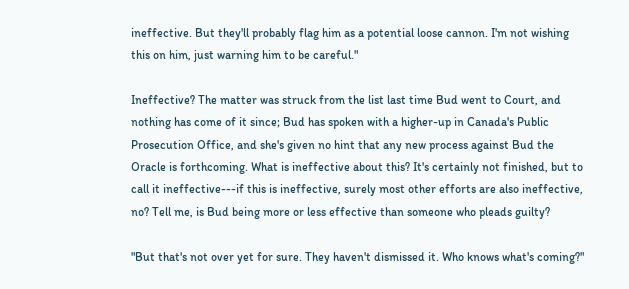ineffective. But they'll probably flag him as a potential loose cannon. I'm not wishing this on him, just warning him to be careful."

Ineffective? The matter was struck from the list last time Bud went to Court, and nothing has come of it since; Bud has spoken with a higher-up in Canada's Public Prosecution Office, and she's given no hint that any new process against Bud the Oracle is forthcoming. What is ineffective about this? It's certainly not finished, but to call it ineffective---if this is ineffective, surely most other efforts are also ineffective, no? Tell me, is Bud being more or less effective than someone who pleads guilty?

"But that's not over yet for sure. They haven't dismissed it. Who knows what's coming?"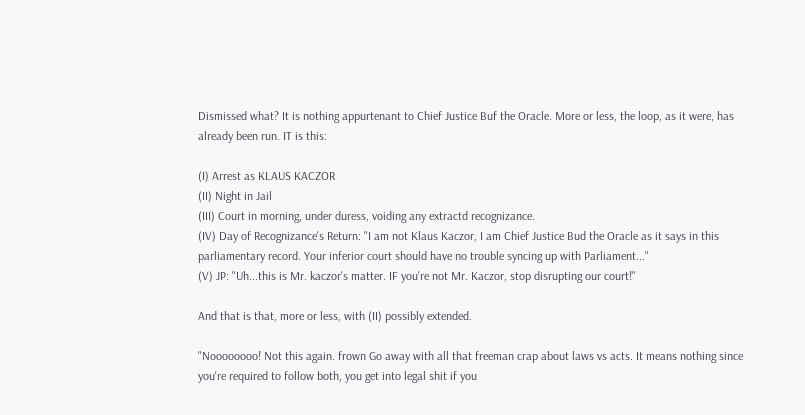Dismissed what? It is nothing appurtenant to Chief Justice Buf the Oracle. More or less, the loop, as it were, has already been run. IT is this:

(I) Arrest as KLAUS KACZOR
(II) Night in Jail
(III) Court in morning, under duress, voiding any extractd recognizance.
(IV) Day of Recognizance's Return: "I am not Klaus Kaczor, I am Chief Justice Bud the Oracle as it says in this parliamentary record. Your inferior court should have no trouble syncing up with Parliament..."
(V) JP: "Uh...this is Mr. kaczor's matter. IF you're not Mr. Kaczor, stop disrupting our court!"

And that is that, more or less, with (II) possibly extended.

"Noooooooo! Not this again. frown Go away with all that freeman crap about laws vs acts. It means nothing since you're required to follow both, you get into legal shit if you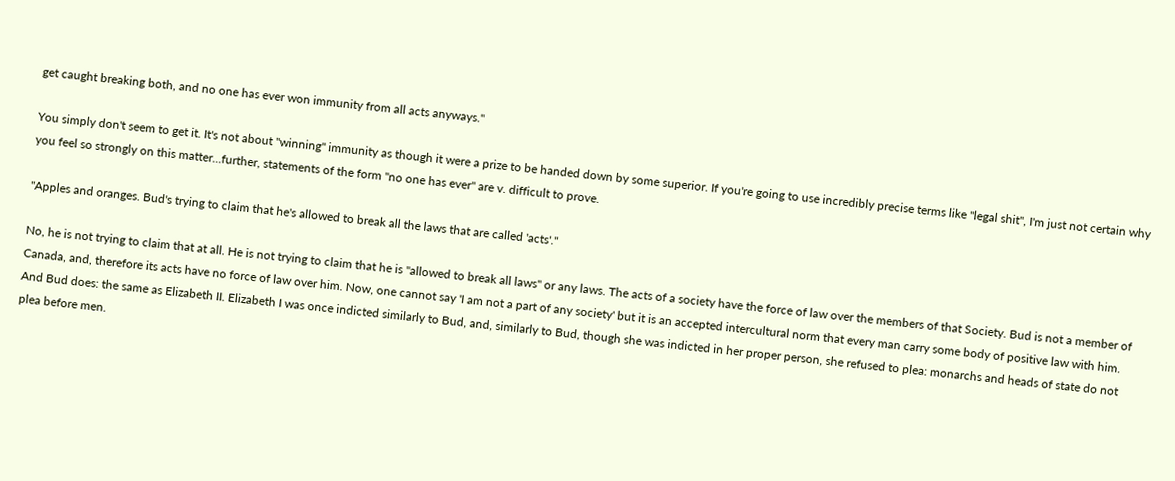get caught breaking both, and no one has ever won immunity from all acts anyways."

You simply don't seem to get it. It's not about "winning" immunity as though it were a prize to be handed down by some superior. If you're going to use incredibly precise terms like "legal shit", I'm just not certain why you feel so strongly on this matter...further, statements of the form "no one has ever" are v. difficult to prove.

"Apples and oranges. Bud's trying to claim that he's allowed to break all the laws that are called 'acts'."

No, he is not trying to claim that at all. He is not trying to claim that he is "allowed to break all laws" or any laws. The acts of a society have the force of law over the members of that Society. Bud is not a member of Canada, and, therefore its acts have no force of law over him. Now, one cannot say 'I am not a part of any society' but it is an accepted intercultural norm that every man carry some body of positive law with him. And Bud does: the same as Elizabeth II. Elizabeth I was once indicted similarly to Bud, and, similarly to Bud, though she was indicted in her proper person, she refused to plea: monarchs and heads of state do not plea before men.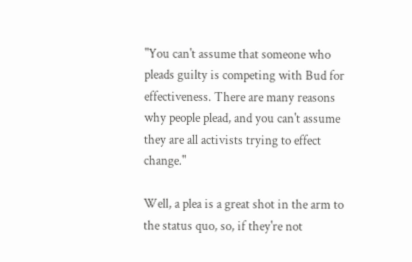"You can't assume that someone who pleads guilty is competing with Bud for effectiveness. There are many reasons why people plead, and you can't assume they are all activists trying to effect change."

Well, a plea is a great shot in the arm to the status quo, so, if they're not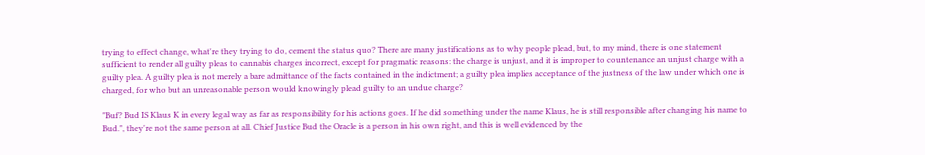trying to effect change, what're they trying to do, cement the status quo? There are many justifications as to why people plead, but, to my mind, there is one statement sufficient to render all guilty pleas to cannabis charges incorrect, except for pragmatic reasons: the charge is unjust, and it is improper to countenance an unjust charge with a guilty plea. A guilty plea is not merely a bare admittance of the facts contained in the indictment; a guilty plea implies acceptance of the justness of the law under which one is charged, for who but an unreasonable person would knowingly plead guilty to an undue charge?

"Buf? Bud IS Klaus K in every legal way as far as responsibility for his actions goes. If he did something under the name Klaus, he is still responsible after changing his name to Bud.", they're not the same person at all. Chief Justice Bud the Oracle is a person in his own right, and this is well evidenced by the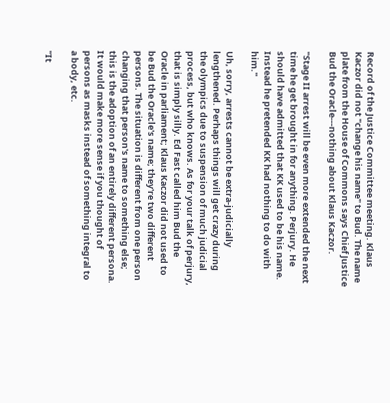Record of the Justice Committee meeting. Klaus Kaczor did not "change his name" to Bud. The name plate from the House of Commons says Chief Justice Bud the Oracle---nothing about Klaus Kaczor.

"Stage II arrest will be even more extended the next time he get brought in for anything. Perjury. He should have admitted that KK used to be his name. Instead he pretended KK had nothing to do with him."

Uh, sorry, arrests cannot be extra-judicially lengthened. Perhaps things will get crazy during the olympics due to suspension of much judicial process, but who knows. As for your talk of perjury, that is simply silly. Ed Fast called him Bud the Oracle in parliament; Klaus Kaczor did not used to be Bud the Oracle's name; they're two different persons. The situation is different from one person changing that person's name to something else; this is the adoption of an entirely different persona. It would make more sense if you thought of persons as masks instead of something integral to a body, etc.

"It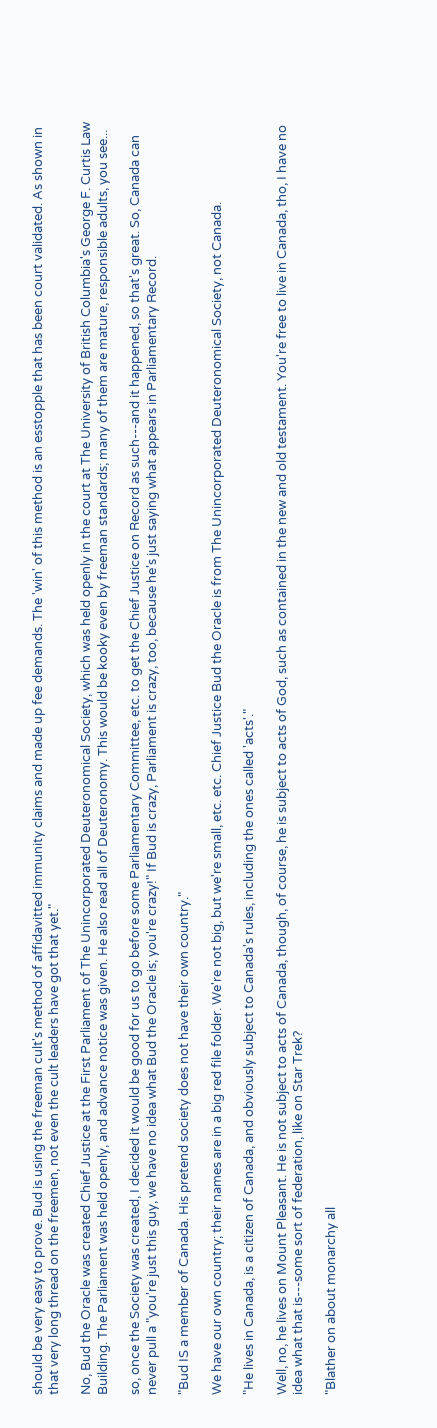should be very easy to prove. Bud is using the freeman cult's method of affidavitted immunity claims and made up fee demands. The 'win' of this method is an esstopple that has been court validated. As shown in that very long thread on the freemen, not even the cult leaders have got that yet."

No, Bud the Oracle was created Chief Justice at the First Parliament of The Unincorporated Deuteronomical Society, which was held openly in the court at The University of British Columbia's George F. Curtis Law Building. The Parliament was held openly, and advance notice was given. He also read all of Deuteronomy. This would be kooky even by freeman standards; many of them are mature, responsible adults, you see...

so, once the Society was created, I decided it would be good for us to go before some Parliamentary Committee, etc. to get the Chief Justice on Record as such---and it happened, so that's great. So, Canada can never pull a "you're just this guy, we have no idea what Bud the Oracle is; you're crazy!" If Bud is crazy, Parliament is crazy, too, because he's just saying what appears in Parliamentary Record.

"Bud IS a member of Canada. His pretend society does not have their own country."

We have our own country; their names are in a big red file folder. We're not big, but we're small, etc. etc. Chief Justice Bud the Oracle is from The Unincorporated Deuteronomical Society, not Canada.

"He lives in Canada, is a citizen of Canada, and obviously subject to Canada's rules, including the ones called 'acts'."

Well, no, he lives on Mount Pleasant. He is not subject to acts of Canada, though, of course, he is subject to acts of God, such as contained in the new and old testament. You're free to live in Canada, tho, I have no idea what that is---some sort of federation, like on Star Trek?

"Blather on about monarchy all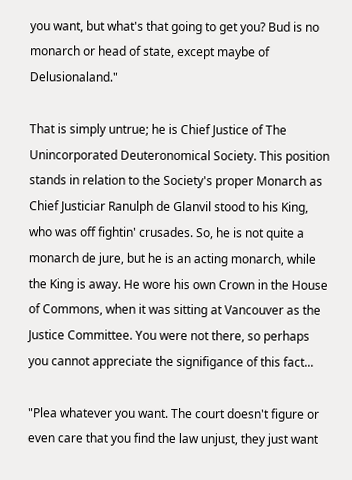you want, but what's that going to get you? Bud is no monarch or head of state, except maybe of Delusionaland."

That is simply untrue; he is Chief Justice of The Unincorporated Deuteronomical Society. This position stands in relation to the Society's proper Monarch as Chief Justiciar Ranulph de Glanvil stood to his King, who was off fightin' crusades. So, he is not quite a monarch de jure, but he is an acting monarch, while the King is away. He wore his own Crown in the House of Commons, when it was sitting at Vancouver as the Justice Committee. You were not there, so perhaps you cannot appreciate the signifigance of this fact...

"Plea whatever you want. The court doesn't figure or even care that you find the law unjust, they just want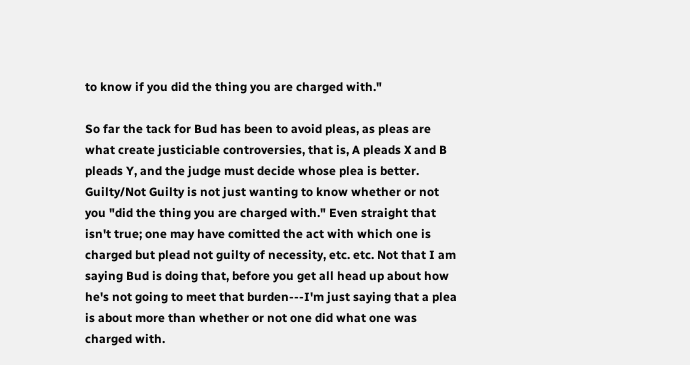to know if you did the thing you are charged with."

So far the tack for Bud has been to avoid pleas, as pleas are what create justiciable controversies, that is, A pleads X and B pleads Y, and the judge must decide whose plea is better. Guilty/Not Guilty is not just wanting to know whether or not you "did the thing you are charged with." Even straight that isn't true; one may have comitted the act with which one is charged but plead not guilty of necessity, etc. etc. Not that I am saying Bud is doing that, before you get all head up about how he's not going to meet that burden---I'm just saying that a plea is about more than whether or not one did what one was charged with.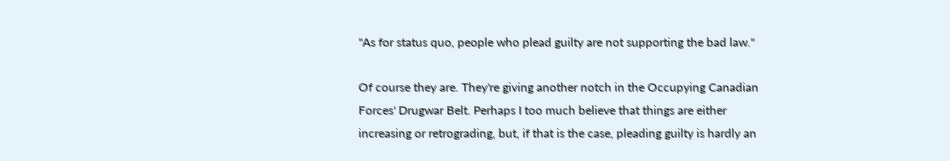"As for status quo, people who plead guilty are not supporting the bad law."

Of course they are. They're giving another notch in the Occupying Canadian Forces' Drugwar Belt. Perhaps I too much believe that things are either increasing or retrograding, but, if that is the case, pleading guilty is hardly an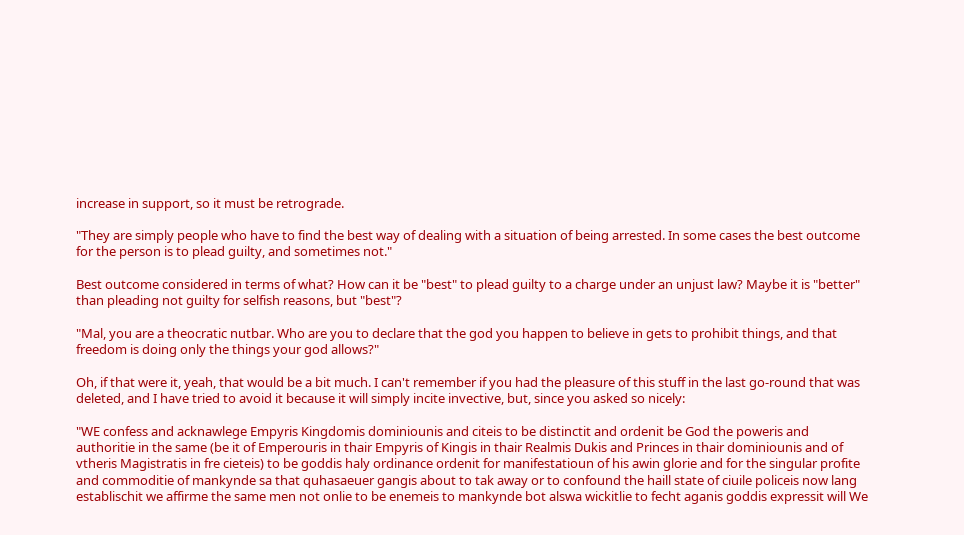increase in support, so it must be retrograde.

"They are simply people who have to find the best way of dealing with a situation of being arrested. In some cases the best outcome for the person is to plead guilty, and sometimes not."

Best outcome considered in terms of what? How can it be "best" to plead guilty to a charge under an unjust law? Maybe it is "better" than pleading not guilty for selfish reasons, but "best"?

"Mal, you are a theocratic nutbar. Who are you to declare that the god you happen to believe in gets to prohibit things, and that freedom is doing only the things your god allows?"

Oh, if that were it, yeah, that would be a bit much. I can't remember if you had the pleasure of this stuff in the last go-round that was deleted, and I have tried to avoid it because it will simply incite invective, but, since you asked so nicely:

"WE confess and acknawlege Empyris Kingdomis dominiounis and citeis to be distinctit and ordenit be God the poweris and authoritie in the same (be it of Emperouris in thair Empyris of Kingis in thair Realmis Dukis and Princes in thair dominiounis and of vtheris Magistratis in fre cieteis) to be goddis haly ordinance ordenit for manifestatioun of his awin glorie and for the singular profite and commoditie of mankynde sa that quhasaeuer gangis about to tak away or to confound the haill state of ciuile policeis now lang establischit we affirme the same men not onlie to be enemeis to mankynde bot alswa wickitlie to fecht aganis goddis expressit will We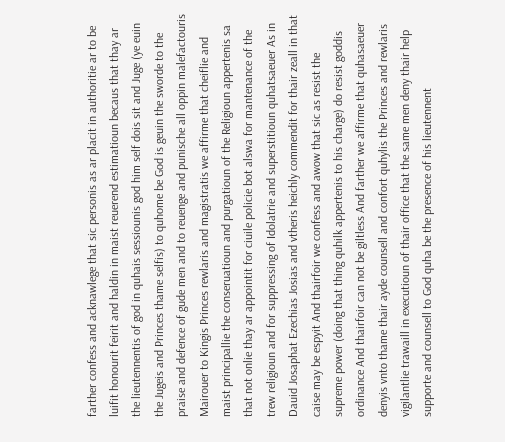farther confess and acknawlege that sic personis as ar placit in authoritie ar to be luifit honourit feirit and haldin in maist reuerend estimatioun becaus that thay ar the lieutennentis of god in quhais sessiounis god him self dois sit and Juge (ye euin the Jugeis and Princes thame selfis) to quhome be God is geuin the sworde to the praise and defence of gude men and to reuenge and punische all oppin malefactouris Mairouer to Kingis Princes rewlaris and magistratis we affirme that cheiflie and maist principallie the conseruatioun and purgatioun of the Religioun appertenis sa that not onlie thay ar appointit for ciuile policie bot alswa for mantenance of the trew religioun and for suppressing of Idolatrie and superstitioun quhatsaeuer As in Dauid Josaphat Ezechias Josias and vtheris heichly commendit for thair zeall in that caise may be espyit And thairfoir we confess and awow that sic as resist the supreme power (doing that thing quhilk appertenis to his charge) do resist goddis ordinance And thairfoir can not be giltless And farther we affirme that quhasaeuer denyis vnto thame thair ayde counsell and confort quhylis the Princes and rewlaris vigilantlie trawaill in executioun of thair office that the same men deny thair help supporte and counsell to God quha be the presence of his lieutennent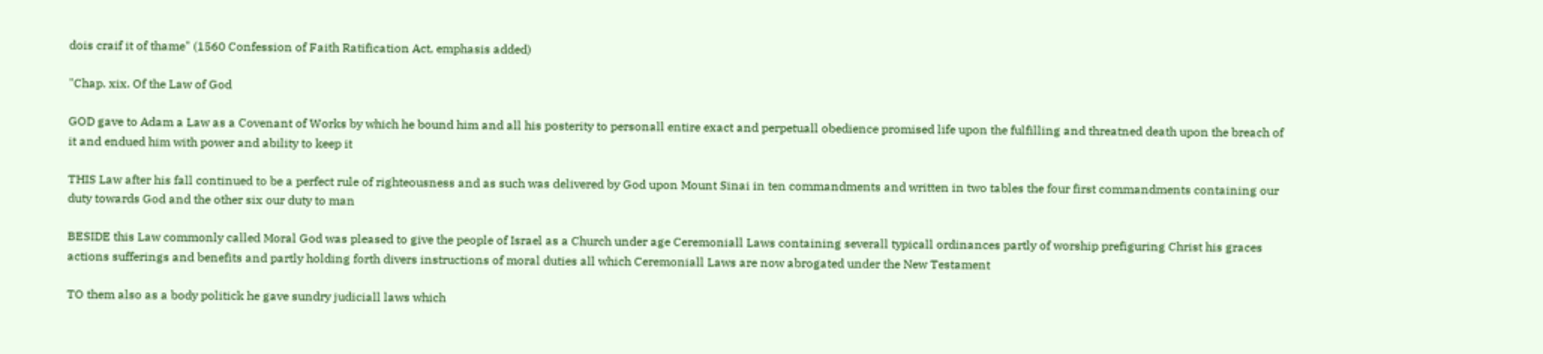dois craif it of thame" (1560 Confession of Faith Ratification Act, emphasis added)

"Chap. xix. Of the Law of God

GOD gave to Adam a Law as a Covenant of Works by which he bound him and all his posterity to personall entire exact and perpetuall obedience promised life upon the fulfilling and threatned death upon the breach of it and endued him with power and ability to keep it

THIS Law after his fall continued to be a perfect rule of righteousness and as such was delivered by God upon Mount Sinai in ten commandments and written in two tables the four first commandments containing our duty towards God and the other six our duty to man

BESIDE this Law commonly called Moral God was pleased to give the people of Israel as a Church under age Ceremoniall Laws containing severall typicall ordinances partly of worship prefiguring Christ his graces actions sufferings and benefits and partly holding forth divers instructions of moral duties all which Ceremoniall Laws are now abrogated under the New Testament

TO them also as a body politick he gave sundry judiciall laws which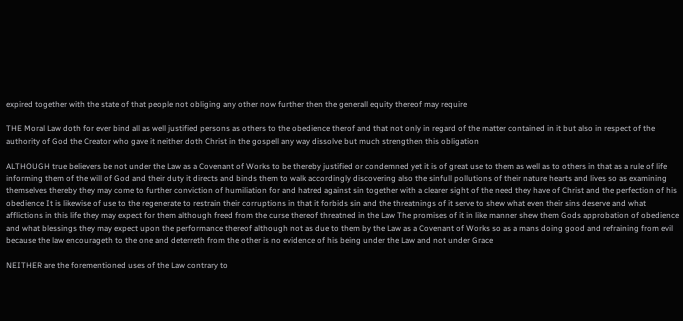expired together with the state of that people not obliging any other now further then the generall equity thereof may require

THE Moral Law doth for ever bind all as well justified persons as others to the obedience therof and that not only in regard of the matter contained in it but also in respect of the authority of God the Creator who gave it neither doth Christ in the gospell any way dissolve but much strengthen this obligation

ALTHOUGH true believers be not under the Law as a Covenant of Works to be thereby justified or condemned yet it is of great use to them as well as to others in that as a rule of life informing them of the will of God and their duty it directs and binds them to walk accordingly discovering also the sinfull pollutions of their nature hearts and lives so as examining themselves thereby they may come to further conviction of humiliation for and hatred against sin together with a clearer sight of the need they have of Christ and the perfection of his obedience It is likewise of use to the regenerate to restrain their corruptions in that it forbids sin and the threatnings of it serve to shew what even their sins deserve and what afflictions in this life they may expect for them although freed from the curse thereof threatned in the Law The promises of it in like manner shew them Gods approbation of obedience and what blessings they may expect upon the performance thereof although not as due to them by the Law as a Covenant of Works so as a mans doing good and refraining from evil because the law encourageth to the one and deterreth from the other is no evidence of his being under the Law and not under Grace

NEITHER are the forementioned uses of the Law contrary to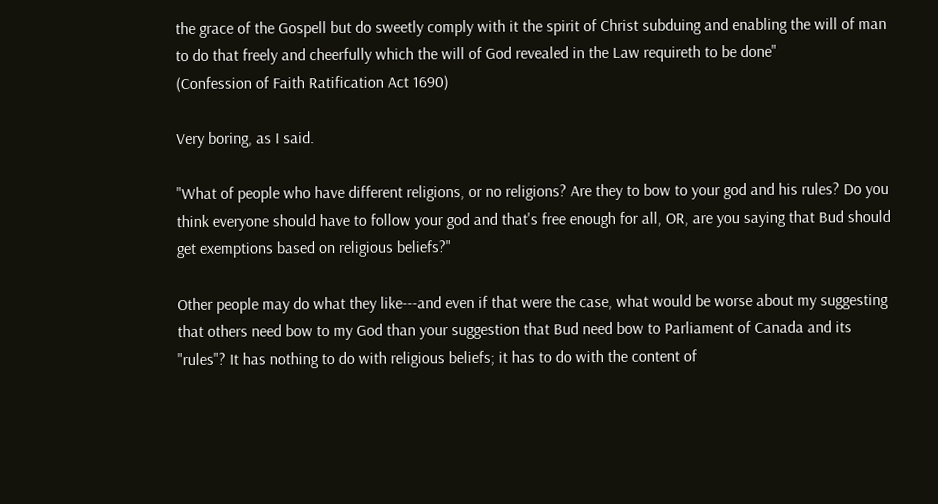the grace of the Gospell but do sweetly comply with it the spirit of Christ subduing and enabling the will of man to do that freely and cheerfully which the will of God revealed in the Law requireth to be done"
(Confession of Faith Ratification Act 1690)

Very boring, as I said.

"What of people who have different religions, or no religions? Are they to bow to your god and his rules? Do you think everyone should have to follow your god and that's free enough for all, OR, are you saying that Bud should get exemptions based on religious beliefs?"

Other people may do what they like---and even if that were the case, what would be worse about my suggesting that others need bow to my God than your suggestion that Bud need bow to Parliament of Canada and its "rules"? It has nothing to do with religious beliefs; it has to do with the content of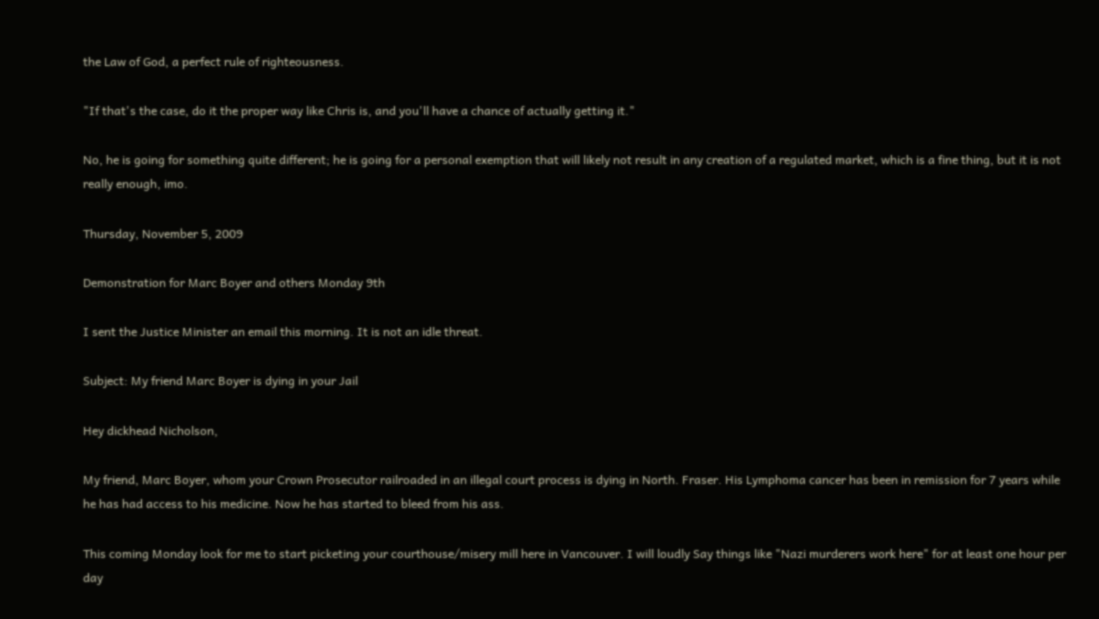the Law of God, a perfect rule of righteousness.

"If that's the case, do it the proper way like Chris is, and you'll have a chance of actually getting it."

No, he is going for something quite different; he is going for a personal exemption that will likely not result in any creation of a regulated market, which is a fine thing, but it is not really enough, imo.

Thursday, November 5, 2009

Demonstration for Marc Boyer and others Monday 9th

I sent the Justice Minister an email this morning. It is not an idle threat.

Subject: My friend Marc Boyer is dying in your Jail

Hey dickhead Nicholson,

My friend, Marc Boyer, whom your Crown Prosecutor railroaded in an illegal court process is dying in North. Fraser. His Lymphoma cancer has been in remission for 7 years while he has had access to his medicine. Now he has started to bleed from his ass.

This coming Monday look for me to start picketing your courthouse/misery mill here in Vancouver. I will loudly Say things like "Nazi murderers work here" for at least one hour per day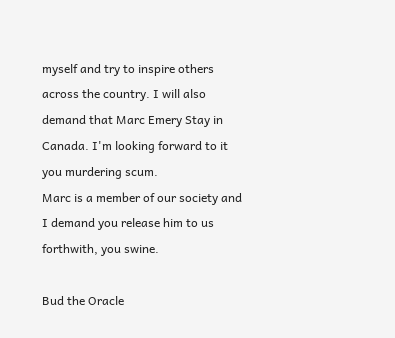myself and try to inspire others across the country. I will also demand that Marc Emery Stay in Canada. I'm looking forward to it you murdering scum.
Marc is a member of our society and I demand you release him to us forthwith, you swine.

Bud the Oracle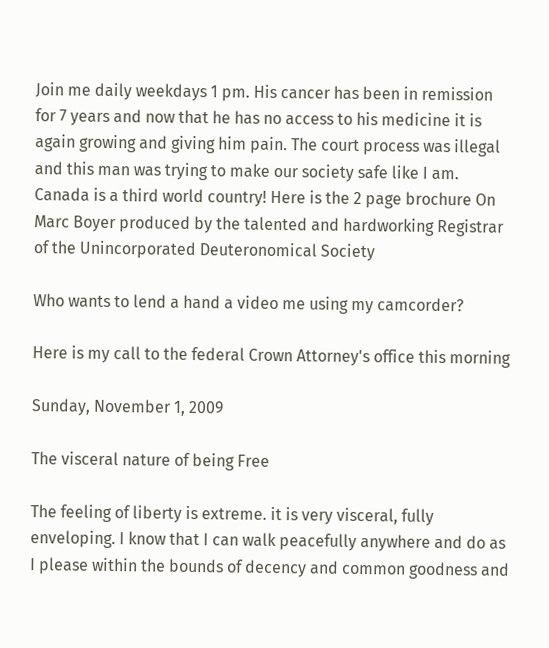Join me daily weekdays 1 pm. His cancer has been in remission for 7 years and now that he has no access to his medicine it is again growing and giving him pain. The court process was illegal and this man was trying to make our society safe like I am. Canada is a third world country! Here is the 2 page brochure On Marc Boyer produced by the talented and hardworking Registrar of the Unincorporated Deuteronomical Society

Who wants to lend a hand a video me using my camcorder?

Here is my call to the federal Crown Attorney's office this morning

Sunday, November 1, 2009

The visceral nature of being Free

The feeling of liberty is extreme. it is very visceral, fully enveloping. I know that I can walk peacefully anywhere and do as I please within the bounds of decency and common goodness and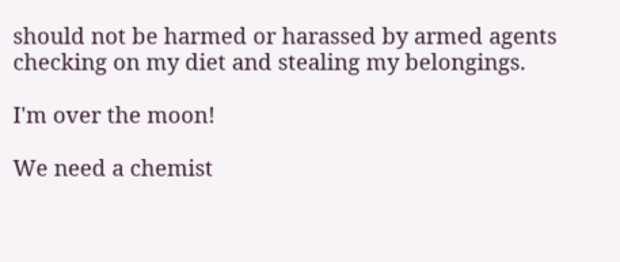should not be harmed or harassed by armed agents checking on my diet and stealing my belongings.

I'm over the moon!

We need a chemist